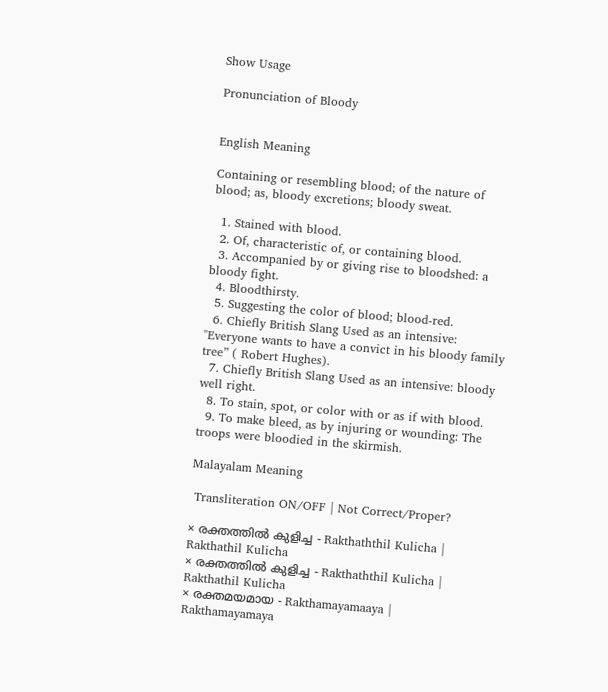Show Usage

Pronunciation of Bloody


English Meaning

Containing or resembling blood; of the nature of blood; as, bloody excretions; bloody sweat.

  1. Stained with blood.
  2. Of, characteristic of, or containing blood.
  3. Accompanied by or giving rise to bloodshed: a bloody fight.
  4. Bloodthirsty.
  5. Suggesting the color of blood; blood-red.
  6. Chiefly British Slang Used as an intensive: "Everyone wants to have a convict in his bloody family tree” ( Robert Hughes).
  7. Chiefly British Slang Used as an intensive: bloody well right.
  8. To stain, spot, or color with or as if with blood.
  9. To make bleed, as by injuring or wounding: The troops were bloodied in the skirmish.

Malayalam Meaning

 Transliteration ON/OFF | Not Correct/Proper?

× രക്തത്തിൽ കുളിച്ച - Rakthaththil Kulicha | Rakthathil Kulicha
× രക്തത്തില്‍ കുളിച്ച - Rakthaththil Kulicha | Rakthathil Kulicha
× രക്തമയമായ - Rakthamayamaaya | Rakthamayamaya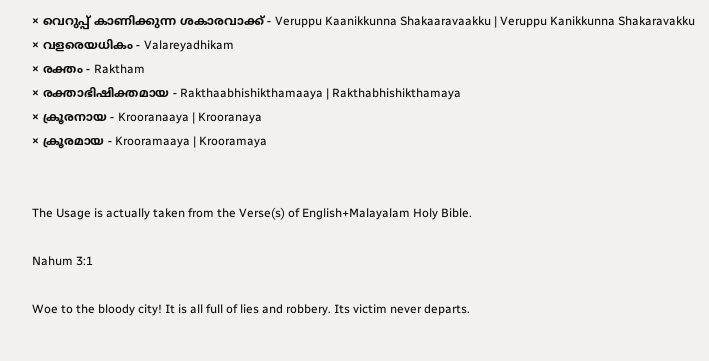× വെറുപ്പ്‌ കാണിക്കുന്ന ശകാരവാക്ക്‌ - Veruppu Kaanikkunna Shakaaravaakku | Veruppu Kanikkunna Shakaravakku
× വളരെയധികം - Valareyadhikam
× രക്തം - Raktham
× രക്താഭിഷിക്തമായ - Rakthaabhishikthamaaya | Rakthabhishikthamaya
× ക്രൂരനായ - Krooranaaya | Krooranaya
× ക്രൂരമായ - Krooramaaya | Krooramaya


The Usage is actually taken from the Verse(s) of English+Malayalam Holy Bible.

Nahum 3:1

Woe to the bloody city! It is all full of lies and robbery. Its victim never departs.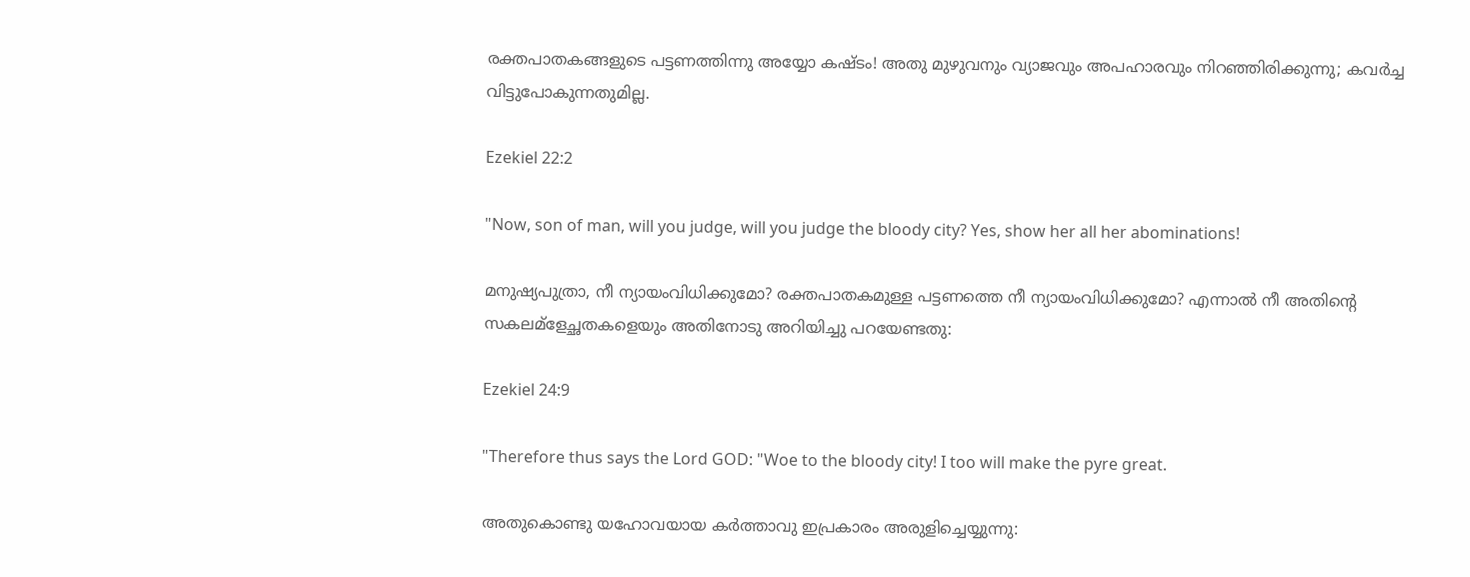രക്തപാതകങ്ങളുടെ പട്ടണത്തിന്നു അയ്യോ കഷ്ടം! അതു മുഴുവനും വ്യാജവും അപഹാരവും നിറഞ്ഞിരിക്കുന്നു; കവർച്ച വിട്ടുപോകുന്നതുമില്ല.

Ezekiel 22:2

"Now, son of man, will you judge, will you judge the bloody city? Yes, show her all her abominations!

മനുഷ്യപുത്രാ, നീ ന്യായംവിധിക്കുമോ? രക്തപാതകമുള്ള പട്ടണത്തെ നീ ന്യായംവിധിക്കുമോ? എന്നാൽ നീ അതിന്റെ സകലമ്ളേച്ഛതകളെയും അതിനോടു അറിയിച്ചു പറയേണ്ടതു:

Ezekiel 24:9

"Therefore thus says the Lord GOD: "Woe to the bloody city! I too will make the pyre great.

അതുകൊണ്ടു യഹോവയായ കർത്താവു ഇപ്രകാരം അരുളിച്ചെയ്യുന്നു: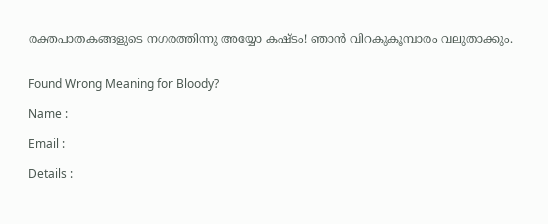രക്തപാതകങ്ങളുടെ നഗരത്തിന്നു അയ്യോ കഷ്ടം! ഞാൻ വിറകുകൂമ്പാരം വലുതാക്കും.


Found Wrong Meaning for Bloody?

Name :

Email :

Details :